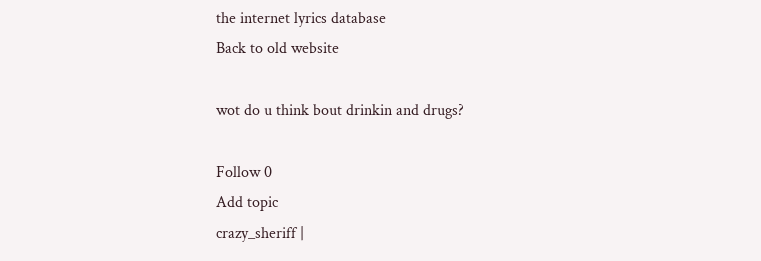the internet lyrics database
Back to old website

wot do u think bout drinkin and drugs?

Follow 0
Add topic
crazy_sheriff |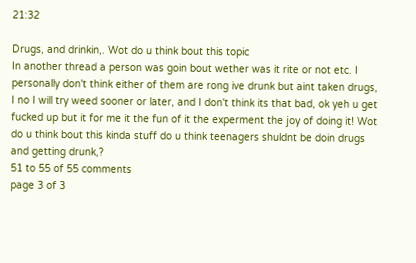21:32

Drugs, and drinkin,. Wot do u think bout this topic
In another thread a person was goin bout wether was it rite or not etc. I personally don't think either of them are rong ive drunk but aint taken drugs, I no I will try weed sooner or later, and I don't think its that bad, ok yeh u get fucked up but it for me it the fun of it the experment the joy of doing it! Wot do u think bout this kinda stuff do u think teenagers shuldnt be doin drugs and getting drunk,?
51 to 55 of 55 comments
page 3 of 3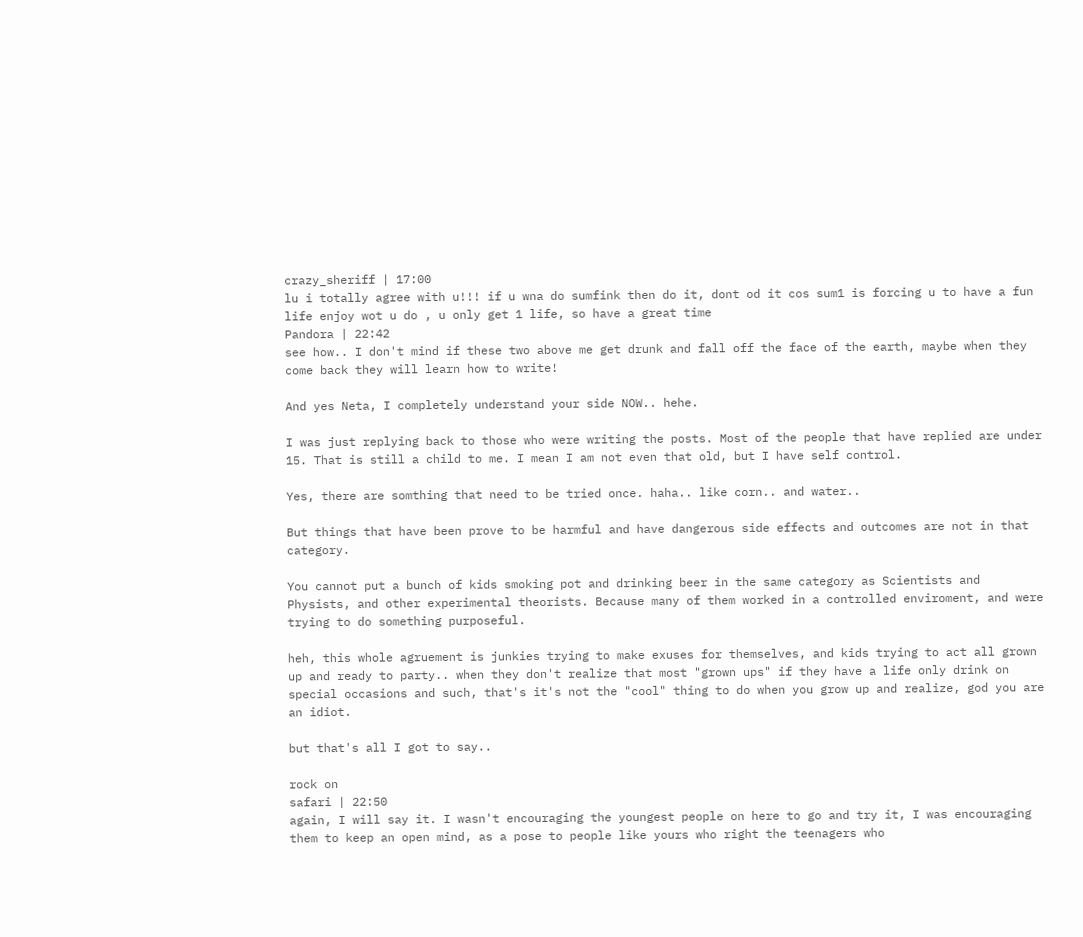crazy_sheriff | 17:00
lu i totally agree with u!!! if u wna do sumfink then do it, dont od it cos sum1 is forcing u to have a fun life enjoy wot u do , u only get 1 life, so have a great time
Pandora | 22:42
see how.. I don't mind if these two above me get drunk and fall off the face of the earth, maybe when they come back they will learn how to write!

And yes Neta, I completely understand your side NOW.. hehe.

I was just replying back to those who were writing the posts. Most of the people that have replied are under 15. That is still a child to me. I mean I am not even that old, but I have self control.

Yes, there are somthing that need to be tried once. haha.. like corn.. and water..

But things that have been prove to be harmful and have dangerous side effects and outcomes are not in that category.

You cannot put a bunch of kids smoking pot and drinking beer in the same category as Scientists and Physists, and other experimental theorists. Because many of them worked in a controlled enviroment, and were trying to do something purposeful.

heh, this whole agruement is junkies trying to make exuses for themselves, and kids trying to act all grown up and ready to party.. when they don't realize that most "grown ups" if they have a life only drink on special occasions and such, that's it's not the "cool" thing to do when you grow up and realize, god you are an idiot.

but that's all I got to say..

rock on
safari | 22:50
again, I will say it. I wasn't encouraging the youngest people on here to go and try it, I was encouraging them to keep an open mind, as a pose to people like yours who right the teenagers who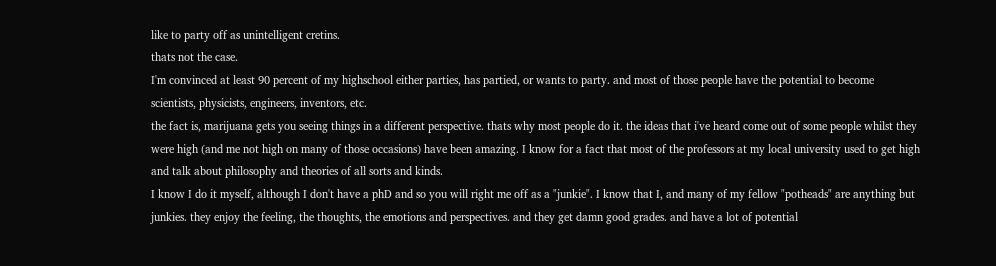like to party off as unintelligent cretins.
thats not the case.
I'm convinced at least 90 percent of my highschool either parties, has partied, or wants to party. and most of those people have the potential to become scientists, physicists, engineers, inventors, etc.
the fact is, marijuana gets you seeing things in a different perspective. thats why most people do it. the ideas that i've heard come out of some people whilst they were high (and me not high on many of those occasions) have been amazing. I know for a fact that most of the professors at my local university used to get high and talk about philosophy and theories of all sorts and kinds.
I know I do it myself, although I don't have a phD and so you will right me off as a "junkie". I know that I, and many of my fellow "potheads" are anything but junkies. they enjoy the feeling, the thoughts, the emotions and perspectives. and they get damn good grades. and have a lot of potential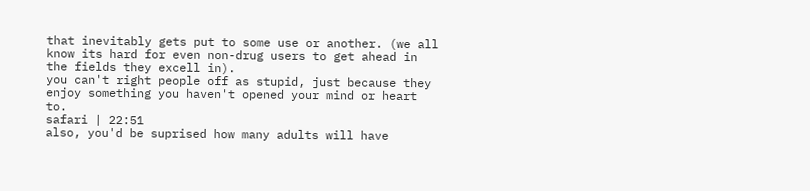that inevitably gets put to some use or another. (we all know its hard for even non-drug users to get ahead in the fields they excell in).
you can't right people off as stupid, just because they enjoy something you haven't opened your mind or heart to.
safari | 22:51
also, you'd be suprised how many adults will have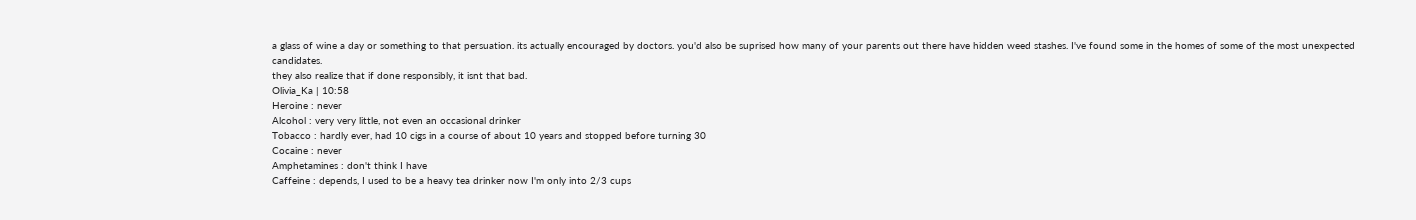a glass of wine a day or something to that persuation. its actually encouraged by doctors. you'd also be suprised how many of your parents out there have hidden weed stashes. I've found some in the homes of some of the most unexpected candidates.
they also realize that if done responsibly, it isnt that bad.
Olivia_Ka | 10:58
Heroine : never
Alcohol : very very little, not even an occasional drinker
Tobacco : hardly ever, had 10 cigs in a course of about 10 years and stopped before turning 30
Cocaine : never
Amphetamines : don't think I have
Caffeine : depends, I used to be a heavy tea drinker now I'm only into 2/3 cups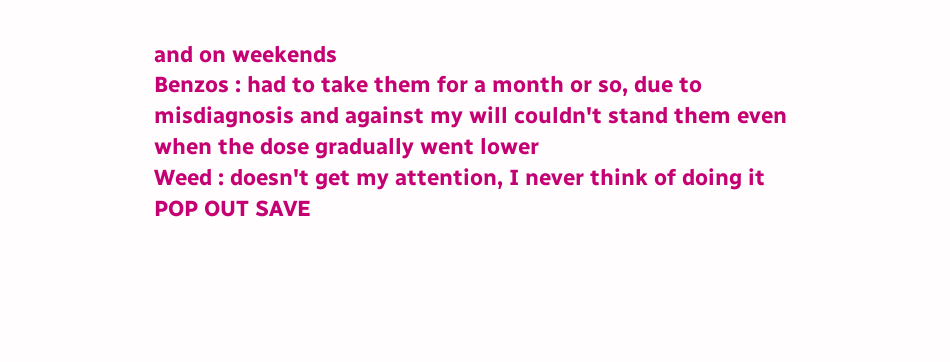and on weekends
Benzos : had to take them for a month or so, due to misdiagnosis and against my will couldn't stand them even when the dose gradually went lower
Weed : doesn't get my attention, I never think of doing it
POP OUT SAVE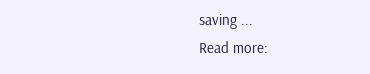saving ...
Read more: